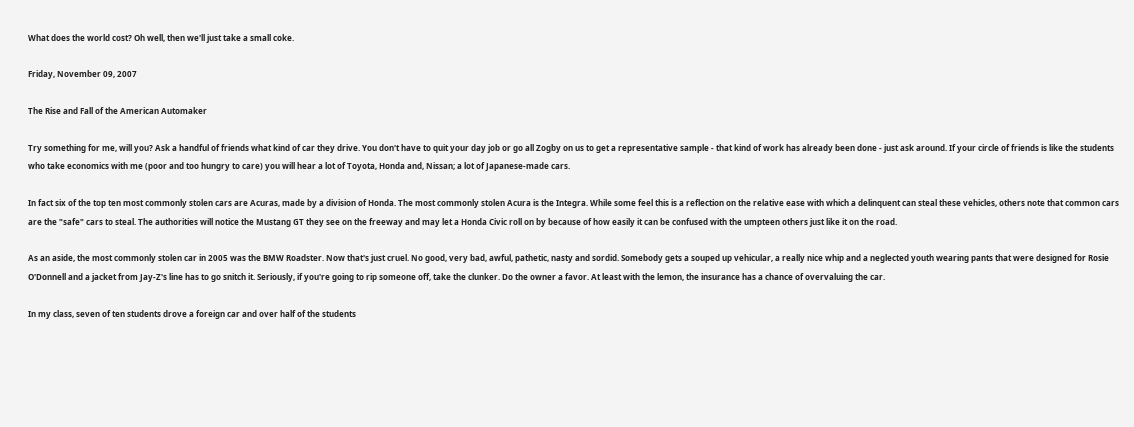What does the world cost? Oh well, then we'll just take a small coke.

Friday, November 09, 2007

The Rise and Fall of the American Automaker

Try something for me, will you? Ask a handful of friends what kind of car they drive. You don't have to quit your day job or go all Zogby on us to get a representative sample - that kind of work has already been done - just ask around. If your circle of friends is like the students who take economics with me (poor and too hungry to care) you will hear a lot of Toyota, Honda and, Nissan; a lot of Japanese-made cars.

In fact six of the top ten most commonly stolen cars are Acuras, made by a division of Honda. The most commonly stolen Acura is the Integra. While some feel this is a reflection on the relative ease with which a delinquent can steal these vehicles, others note that common cars are the "safe" cars to steal. The authorities will notice the Mustang GT they see on the freeway and may let a Honda Civic roll on by because of how easily it can be confused with the umpteen others just like it on the road.

As an aside, the most commonly stolen car in 2005 was the BMW Roadster. Now that's just cruel. No good, very bad, awful, pathetic, nasty and sordid. Somebody gets a souped up vehicular, a really nice whip and a neglected youth wearing pants that were designed for Rosie O'Donnell and a jacket from Jay-Z's line has to go snitch it. Seriously, if you're going to rip someone off, take the clunker. Do the owner a favor. At least with the lemon, the insurance has a chance of overvaluing the car.

In my class, seven of ten students drove a foreign car and over half of the students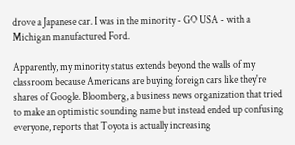drove a Japanese car. I was in the minority - GO USA - with a Michigan manufactured Ford.

Apparently, my minority status extends beyond the walls of my classroom because Americans are buying foreign cars like they're shares of Google. Bloomberg, a business news organization that tried to make an optimistic sounding name but instead ended up confusing everyone, reports that Toyota is actually increasing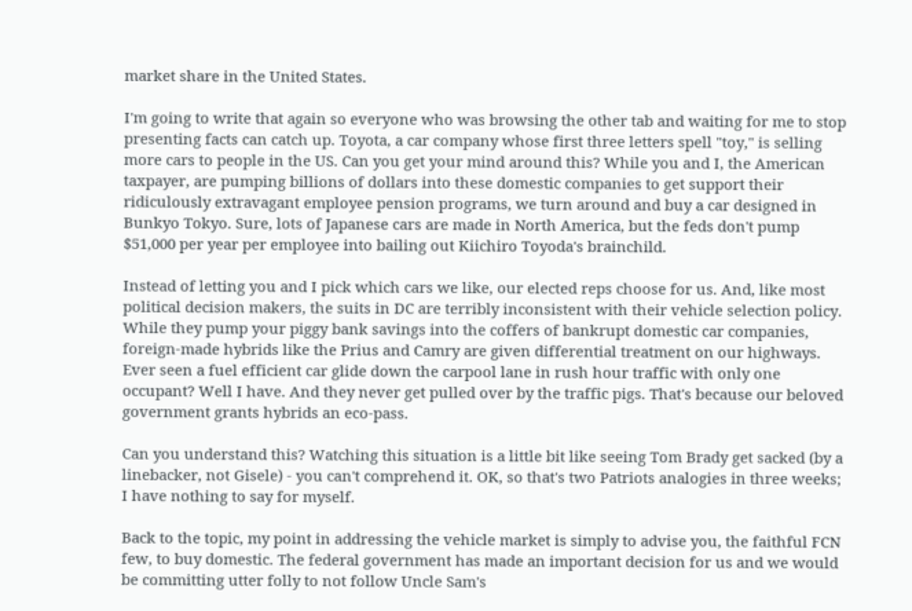market share in the United States.

I'm going to write that again so everyone who was browsing the other tab and waiting for me to stop presenting facts can catch up. Toyota, a car company whose first three letters spell "toy," is selling more cars to people in the US. Can you get your mind around this? While you and I, the American taxpayer, are pumping billions of dollars into these domestic companies to get support their ridiculously extravagant employee pension programs, we turn around and buy a car designed in Bunkyo Tokyo. Sure, lots of Japanese cars are made in North America, but the feds don't pump $51,000 per year per employee into bailing out Kiichiro Toyoda's brainchild.

Instead of letting you and I pick which cars we like, our elected reps choose for us. And, like most political decision makers, the suits in DC are terribly inconsistent with their vehicle selection policy. While they pump your piggy bank savings into the coffers of bankrupt domestic car companies, foreign-made hybrids like the Prius and Camry are given differential treatment on our highways. Ever seen a fuel efficient car glide down the carpool lane in rush hour traffic with only one occupant? Well I have. And they never get pulled over by the traffic pigs. That's because our beloved government grants hybrids an eco-pass.

Can you understand this? Watching this situation is a little bit like seeing Tom Brady get sacked (by a linebacker, not Gisele) - you can't comprehend it. OK, so that's two Patriots analogies in three weeks; I have nothing to say for myself.

Back to the topic, my point in addressing the vehicle market is simply to advise you, the faithful FCN few, to buy domestic. The federal government has made an important decision for us and we would be committing utter folly to not follow Uncle Sam's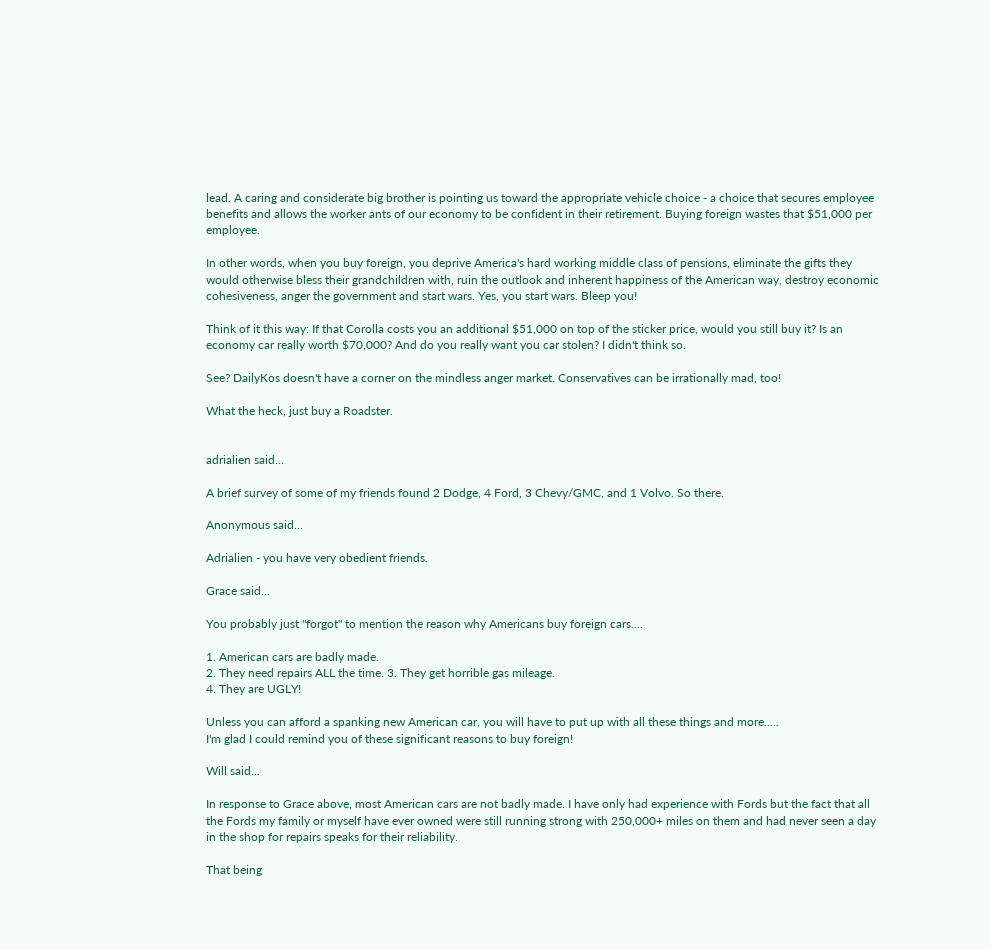lead. A caring and considerate big brother is pointing us toward the appropriate vehicle choice - a choice that secures employee benefits and allows the worker ants of our economy to be confident in their retirement. Buying foreign wastes that $51,000 per employee.

In other words, when you buy foreign, you deprive America's hard working middle class of pensions, eliminate the gifts they would otherwise bless their grandchildren with, ruin the outlook and inherent happiness of the American way, destroy economic cohesiveness, anger the government and start wars. Yes, you start wars. Bleep you!

Think of it this way: If that Corolla costs you an additional $51,000 on top of the sticker price, would you still buy it? Is an economy car really worth $70,000? And do you really want you car stolen? I didn't think so.

See? DailyKos doesn't have a corner on the mindless anger market. Conservatives can be irrationally mad, too!

What the heck, just buy a Roadster.


adrialien said...

A brief survey of some of my friends found 2 Dodge, 4 Ford, 3 Chevy/GMC, and 1 Volvo. So there.

Anonymous said...

Adrialien - you have very obedient friends.

Grace said...

You probably just "forgot" to mention the reason why Americans buy foreign cars....

1. American cars are badly made.
2. They need repairs ALL the time. 3. They get horrible gas mileage.
4. They are UGLY!

Unless you can afford a spanking new American car, you will have to put up with all these things and more.....
I'm glad I could remind you of these significant reasons to buy foreign!

Will said...

In response to Grace above, most American cars are not badly made. I have only had experience with Fords but the fact that all the Fords my family or myself have ever owned were still running strong with 250,000+ miles on them and had never seen a day in the shop for repairs speaks for their reliability.

That being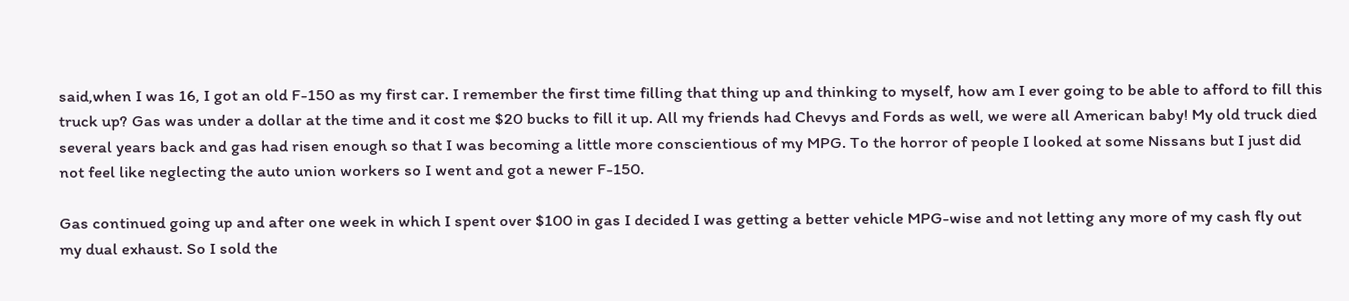said,when I was 16, I got an old F-150 as my first car. I remember the first time filling that thing up and thinking to myself, how am I ever going to be able to afford to fill this truck up? Gas was under a dollar at the time and it cost me $20 bucks to fill it up. All my friends had Chevys and Fords as well, we were all American baby! My old truck died several years back and gas had risen enough so that I was becoming a little more conscientious of my MPG. To the horror of people I looked at some Nissans but I just did not feel like neglecting the auto union workers so I went and got a newer F-150.

Gas continued going up and after one week in which I spent over $100 in gas I decided I was getting a better vehicle MPG-wise and not letting any more of my cash fly out my dual exhaust. So I sold the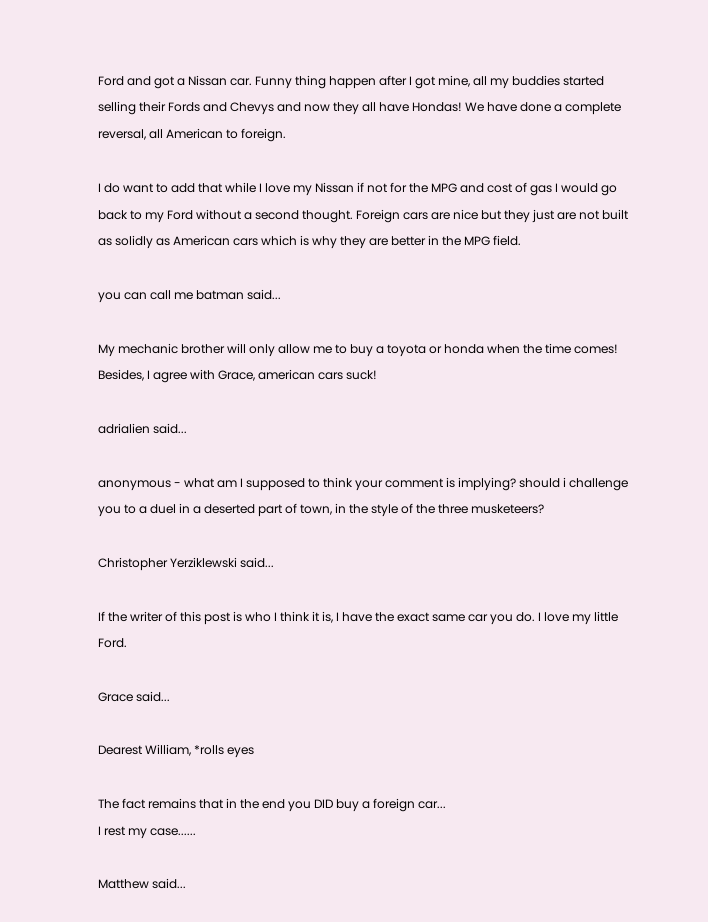Ford and got a Nissan car. Funny thing happen after I got mine, all my buddies started selling their Fords and Chevys and now they all have Hondas! We have done a complete reversal, all American to foreign.

I do want to add that while I love my Nissan if not for the MPG and cost of gas I would go back to my Ford without a second thought. Foreign cars are nice but they just are not built as solidly as American cars which is why they are better in the MPG field.

you can call me batman said...

My mechanic brother will only allow me to buy a toyota or honda when the time comes! Besides, I agree with Grace, american cars suck!

adrialien said...

anonymous - what am I supposed to think your comment is implying? should i challenge you to a duel in a deserted part of town, in the style of the three musketeers?

Christopher Yerziklewski said...

If the writer of this post is who I think it is, I have the exact same car you do. I love my little Ford.

Grace said...

Dearest William, *rolls eyes

The fact remains that in the end you DID buy a foreign car...
I rest my case......

Matthew said...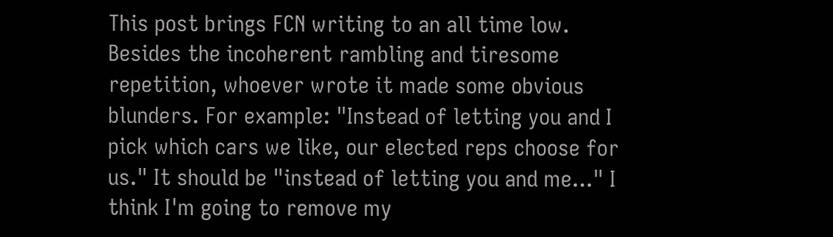This post brings FCN writing to an all time low. Besides the incoherent rambling and tiresome repetition, whoever wrote it made some obvious blunders. For example: "Instead of letting you and I pick which cars we like, our elected reps choose for us." It should be "instead of letting you and me..." I think I'm going to remove my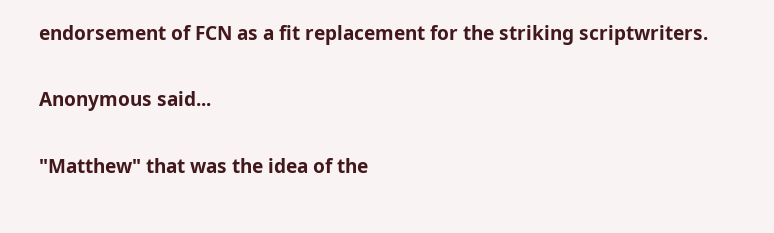endorsement of FCN as a fit replacement for the striking scriptwriters.

Anonymous said...

"Matthew" that was the idea of the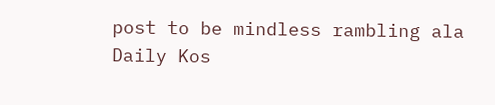post to be mindless rambling ala Daily Kos